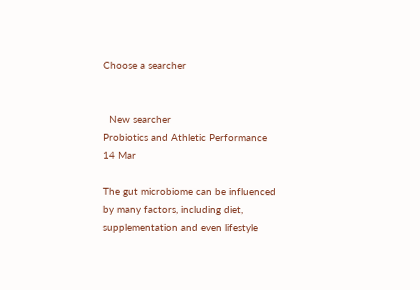Choose a searcher


  New searcher
Probiotics and Athletic Performance
14 Mar

The gut microbiome can be influenced by many factors, including diet, supplementation and even lifestyle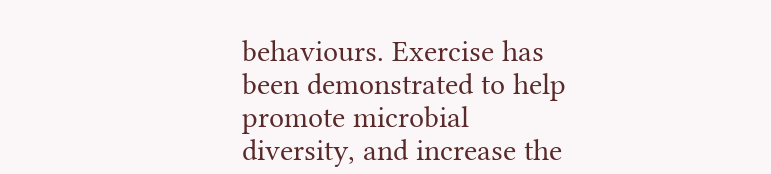behaviours. Exercise has been demonstrated to help promote microbial diversity, and increase the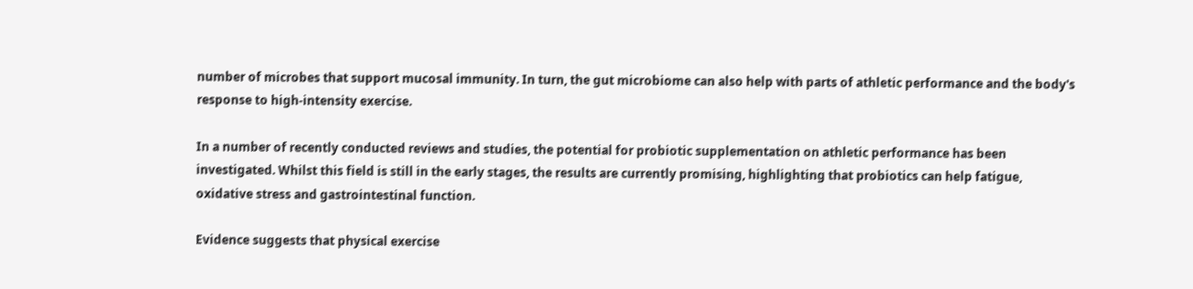number of microbes that support mucosal immunity. In turn, the gut microbiome can also help with parts of athletic performance and the body's response to high-intensity exercise.

In a number of recently conducted reviews and studies, the potential for probiotic supplementation on athletic performance has been investigated. Whilst this field is still in the early stages, the results are currently promising, highlighting that probiotics can help fatigue, oxidative stress and gastrointestinal function.

Evidence suggests that physical exercise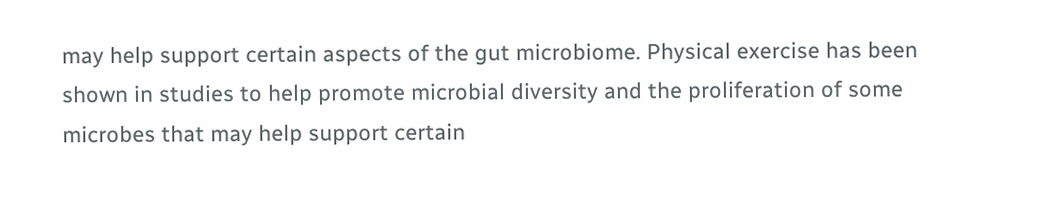may help support certain aspects of the gut microbiome. Physical exercise has been shown in studies to help promote microbial diversity and the proliferation of some microbes that may help support certain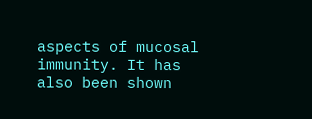aspects of mucosal immunity. It has also been shown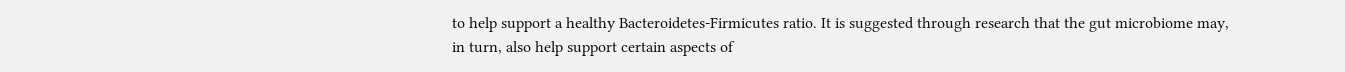to help support a healthy Bacteroidetes-Firmicutes ratio. It is suggested through research that the gut microbiome may, in turn, also help support certain aspects of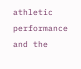athletic performance and the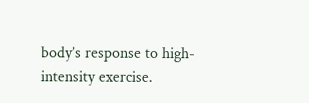body’s response to high-intensity exercise.